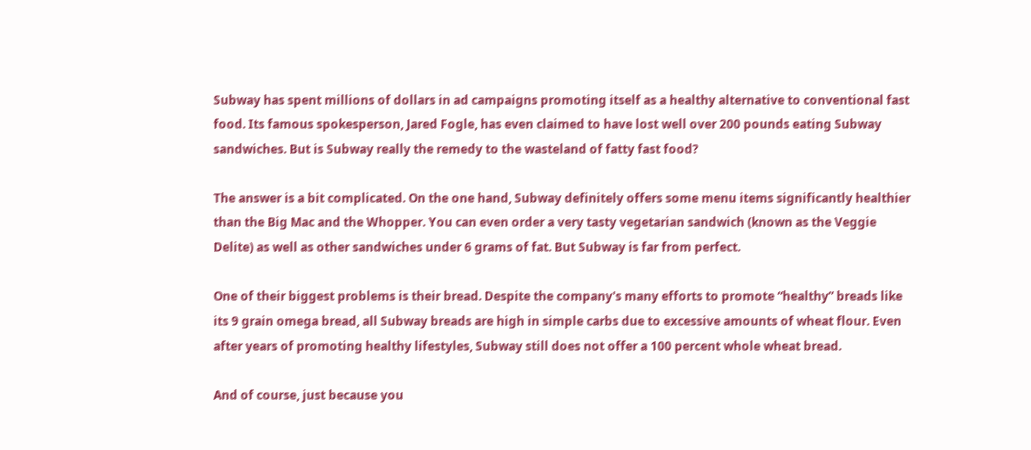Subway has spent millions of dollars in ad campaigns promoting itself as a healthy alternative to conventional fast food. Its famous spokesperson, Jared Fogle, has even claimed to have lost well over 200 pounds eating Subway sandwiches. But is Subway really the remedy to the wasteland of fatty fast food?

The answer is a bit complicated. On the one hand, Subway definitely offers some menu items significantly healthier than the Big Mac and the Whopper. You can even order a very tasty vegetarian sandwich (known as the Veggie Delite) as well as other sandwiches under 6 grams of fat. But Subway is far from perfect.

One of their biggest problems is their bread. Despite the company's many efforts to promote “healthy” breads like its 9 grain omega bread, all Subway breads are high in simple carbs due to excessive amounts of wheat flour. Even after years of promoting healthy lifestyles, Subway still does not offer a 100 percent whole wheat bread.

And of course, just because you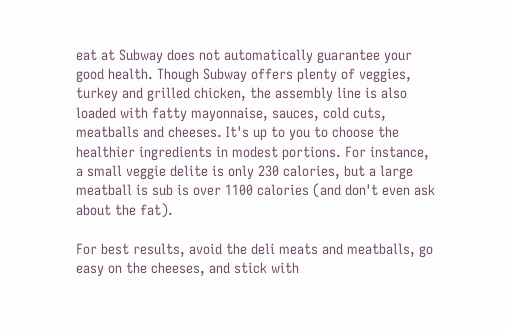eat at Subway does not automatically guarantee your good health. Though Subway offers plenty of veggies, turkey and grilled chicken, the assembly line is also loaded with fatty mayonnaise, sauces, cold cuts, meatballs and cheeses. It's up to you to choose the healthier ingredients in modest portions. For instance, a small veggie delite is only 230 calories, but a large meatball is sub is over 1100 calories (and don't even ask about the fat).

For best results, avoid the deli meats and meatballs, go easy on the cheeses, and stick with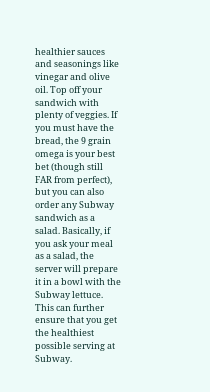healthier sauces and seasonings like vinegar and olive oil. Top off your sandwich with plenty of veggies. If you must have the bread, the 9 grain omega is your best bet (though still FAR from perfect), but you can also order any Subway sandwich as a salad. Basically, if you ask your meal as a salad, the server will prepare it in a bowl with the Subway lettuce. This can further ensure that you get the healthiest possible serving at Subway.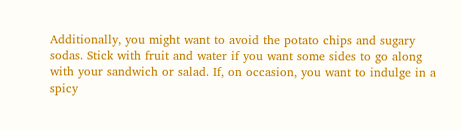Additionally, you might want to avoid the potato chips and sugary sodas. Stick with fruit and water if you want some sides to go along with your sandwich or salad. If, on occasion, you want to indulge in a spicy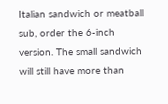Italian sandwich or meatball sub, order the 6-inch version. The small sandwich will still have more than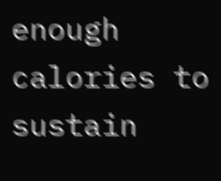enough calories to sustain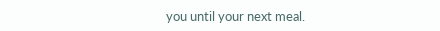you until your next meal.